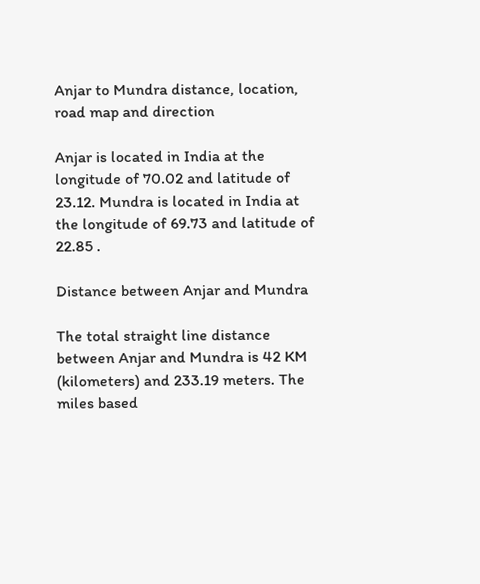Anjar to Mundra distance, location, road map and direction

Anjar is located in India at the longitude of 70.02 and latitude of 23.12. Mundra is located in India at the longitude of 69.73 and latitude of 22.85 .

Distance between Anjar and Mundra

The total straight line distance between Anjar and Mundra is 42 KM (kilometers) and 233.19 meters. The miles based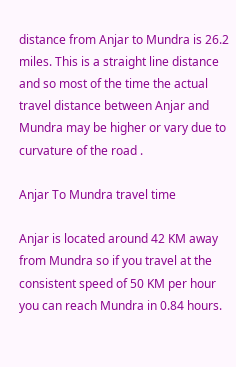distance from Anjar to Mundra is 26.2 miles. This is a straight line distance and so most of the time the actual travel distance between Anjar and Mundra may be higher or vary due to curvature of the road .

Anjar To Mundra travel time

Anjar is located around 42 KM away from Mundra so if you travel at the consistent speed of 50 KM per hour you can reach Mundra in 0.84 hours.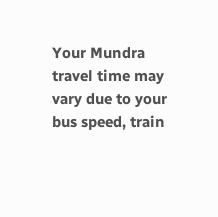Your Mundra travel time may vary due to your bus speed, train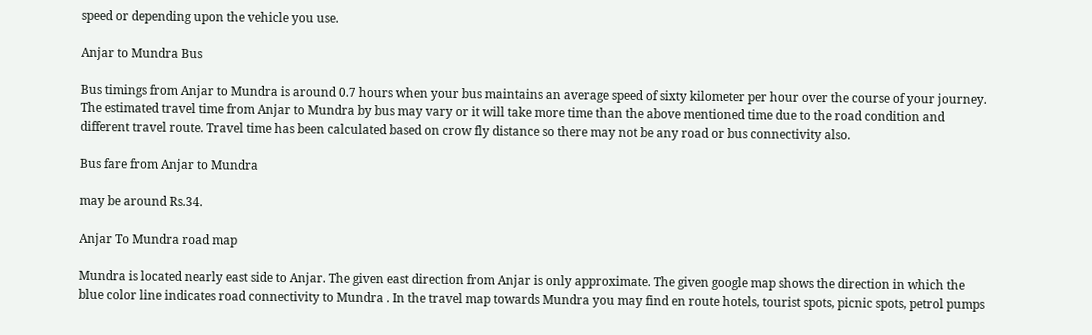speed or depending upon the vehicle you use.

Anjar to Mundra Bus

Bus timings from Anjar to Mundra is around 0.7 hours when your bus maintains an average speed of sixty kilometer per hour over the course of your journey. The estimated travel time from Anjar to Mundra by bus may vary or it will take more time than the above mentioned time due to the road condition and different travel route. Travel time has been calculated based on crow fly distance so there may not be any road or bus connectivity also.

Bus fare from Anjar to Mundra

may be around Rs.34.

Anjar To Mundra road map

Mundra is located nearly east side to Anjar. The given east direction from Anjar is only approximate. The given google map shows the direction in which the blue color line indicates road connectivity to Mundra . In the travel map towards Mundra you may find en route hotels, tourist spots, picnic spots, petrol pumps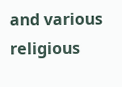and various religious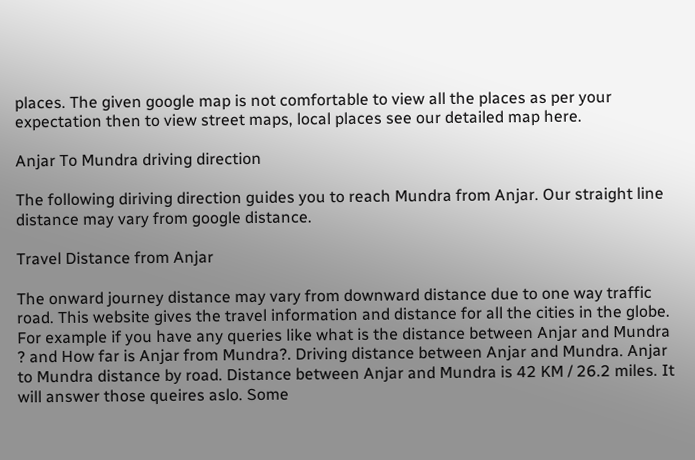places. The given google map is not comfortable to view all the places as per your expectation then to view street maps, local places see our detailed map here.

Anjar To Mundra driving direction

The following diriving direction guides you to reach Mundra from Anjar. Our straight line distance may vary from google distance.

Travel Distance from Anjar

The onward journey distance may vary from downward distance due to one way traffic road. This website gives the travel information and distance for all the cities in the globe. For example if you have any queries like what is the distance between Anjar and Mundra ? and How far is Anjar from Mundra?. Driving distance between Anjar and Mundra. Anjar to Mundra distance by road. Distance between Anjar and Mundra is 42 KM / 26.2 miles. It will answer those queires aslo. Some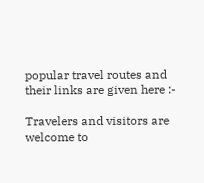popular travel routes and their links are given here :-

Travelers and visitors are welcome to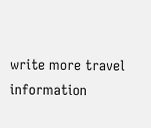write more travel information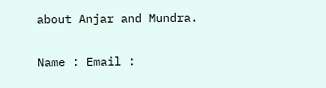about Anjar and Mundra.

Name : Email :